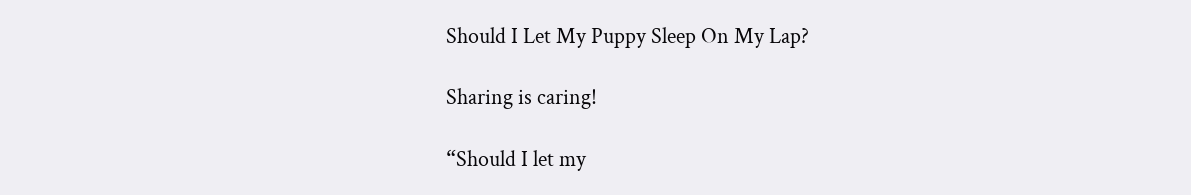Should I Let My Puppy Sleep On My Lap?

Sharing is caring!

“Should I let my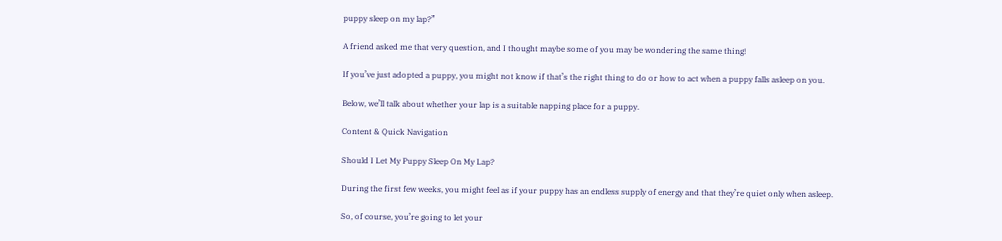puppy sleep on my lap?”

A friend asked me that very question, and I thought maybe some of you may be wondering the same thing!

If you’ve just adopted a puppy, you might not know if that’s the right thing to do or how to act when a puppy falls asleep on you.

Below, we’ll talk about whether your lap is a suitable napping place for a puppy.

Content & Quick Navigation

Should I Let My Puppy Sleep On My Lap?

During the first few weeks, you might feel as if your puppy has an endless supply of energy and that they’re quiet only when asleep.

So, of course, you’re going to let your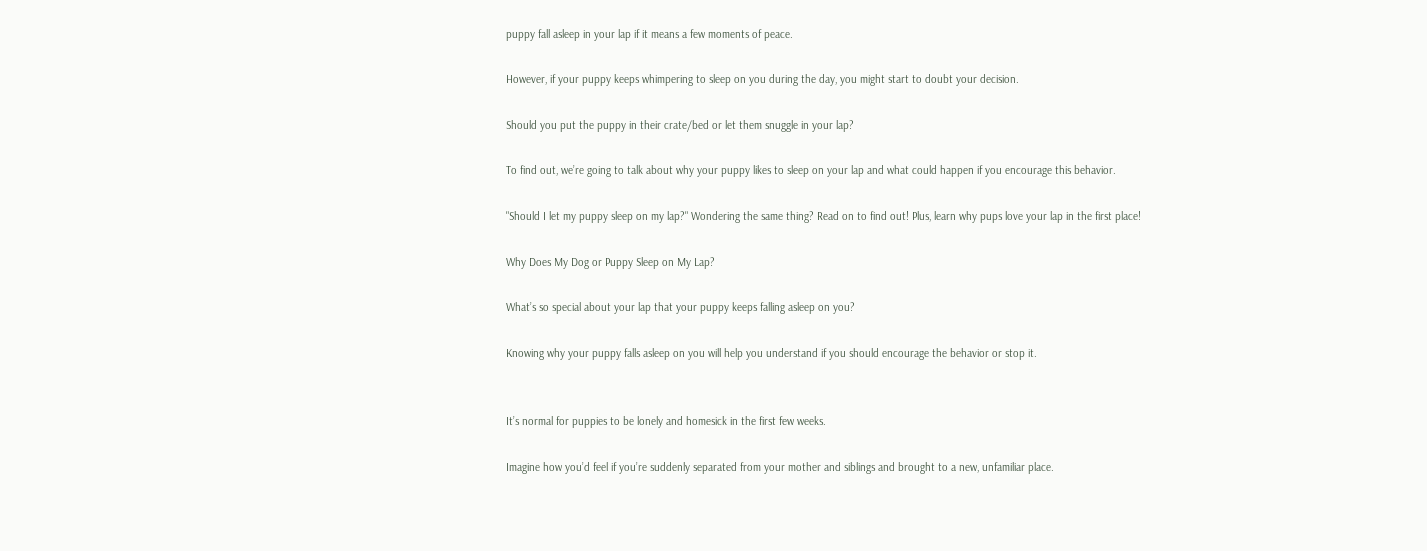puppy fall asleep in your lap if it means a few moments of peace.

However, if your puppy keeps whimpering to sleep on you during the day, you might start to doubt your decision.

Should you put the puppy in their crate/bed or let them snuggle in your lap?

To find out, we’re going to talk about why your puppy likes to sleep on your lap and what could happen if you encourage this behavior.

"Should I let my puppy sleep on my lap?" Wondering the same thing? Read on to find out! Plus, learn why pups love your lap in the first place!

Why Does My Dog or Puppy Sleep on My Lap?

What’s so special about your lap that your puppy keeps falling asleep on you?

Knowing why your puppy falls asleep on you will help you understand if you should encourage the behavior or stop it.


It’s normal for puppies to be lonely and homesick in the first few weeks.

Imagine how you’d feel if you’re suddenly separated from your mother and siblings and brought to a new, unfamiliar place.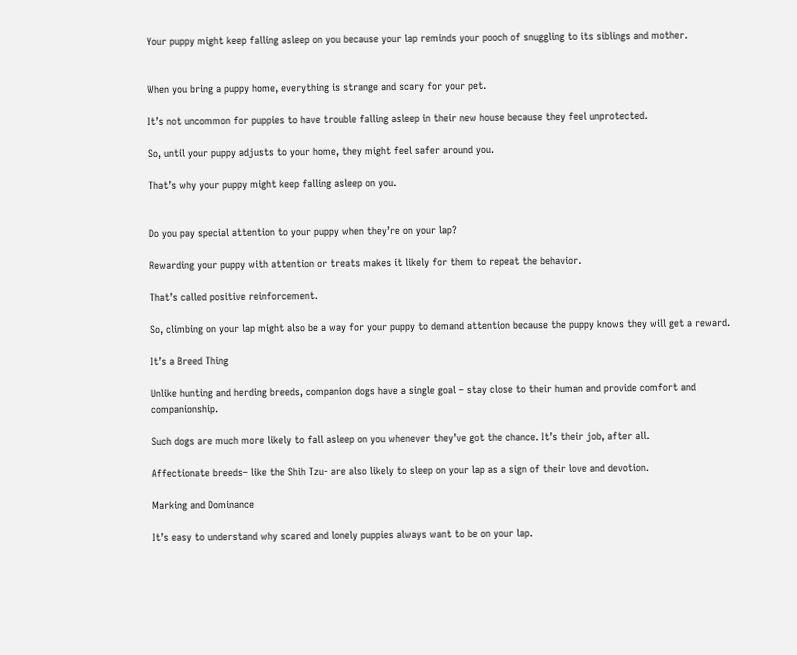Your puppy might keep falling asleep on you because your lap reminds your pooch of snuggling to its siblings and mother.


When you bring a puppy home, everything is strange and scary for your pet.

It’s not uncommon for puppies to have trouble falling asleep in their new house because they feel unprotected.

So, until your puppy adjusts to your home, they might feel safer around you.

That’s why your puppy might keep falling asleep on you.


Do you pay special attention to your puppy when they’re on your lap?

Rewarding your puppy with attention or treats makes it likely for them to repeat the behavior.

That’s called positive reinforcement.

So, climbing on your lap might also be a way for your puppy to demand attention because the puppy knows they will get a reward.

It’s a Breed Thing

Unlike hunting and herding breeds, companion dogs have a single goal – stay close to their human and provide comfort and companionship.

Such dogs are much more likely to fall asleep on you whenever they’ve got the chance. It’s their job, after all.

Affectionate breeds– like the Shih Tzu- are also likely to sleep on your lap as a sign of their love and devotion.

Marking and Dominance

It’s easy to understand why scared and lonely puppies always want to be on your lap.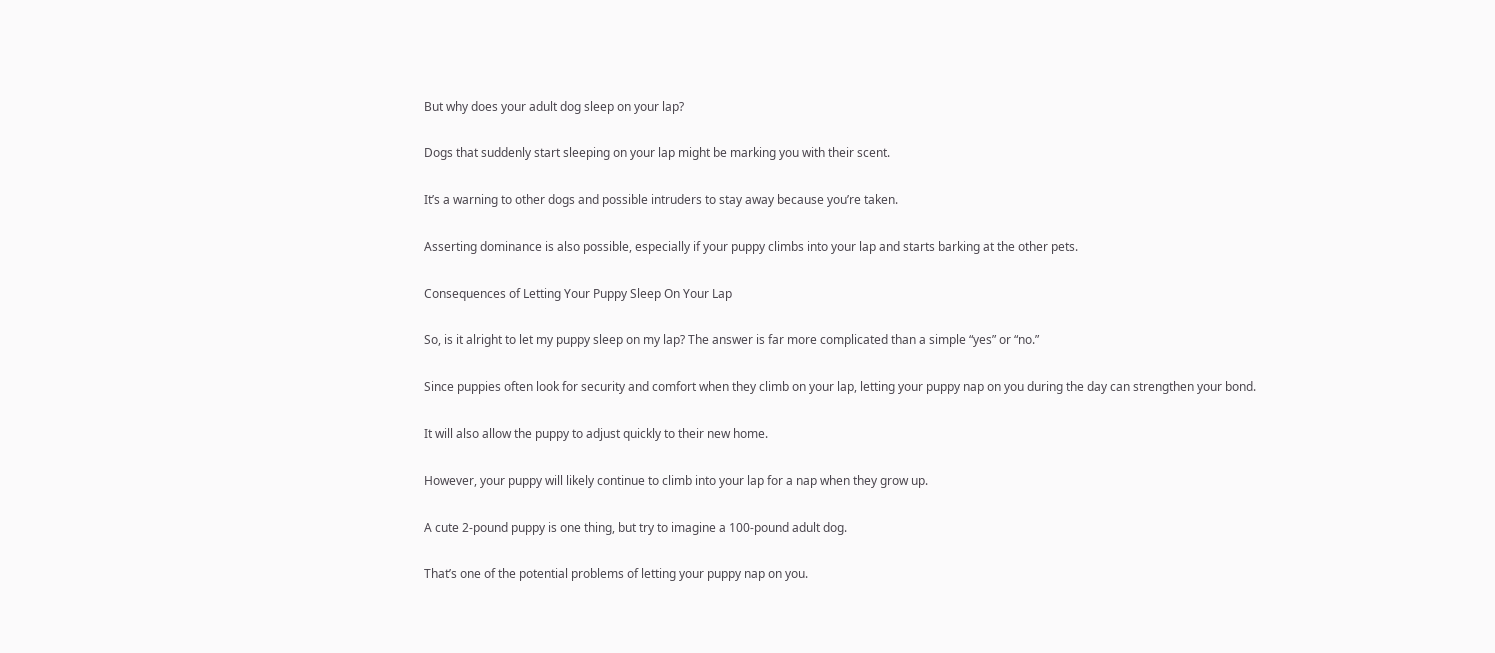But why does your adult dog sleep on your lap?

Dogs that suddenly start sleeping on your lap might be marking you with their scent.

It’s a warning to other dogs and possible intruders to stay away because you’re taken.

Asserting dominance is also possible, especially if your puppy climbs into your lap and starts barking at the other pets.

Consequences of Letting Your Puppy Sleep On Your Lap

So, is it alright to let my puppy sleep on my lap? The answer is far more complicated than a simple “yes” or “no.”

Since puppies often look for security and comfort when they climb on your lap, letting your puppy nap on you during the day can strengthen your bond.

It will also allow the puppy to adjust quickly to their new home.

However, your puppy will likely continue to climb into your lap for a nap when they grow up.

A cute 2-pound puppy is one thing, but try to imagine a 100-pound adult dog.

That’s one of the potential problems of letting your puppy nap on you.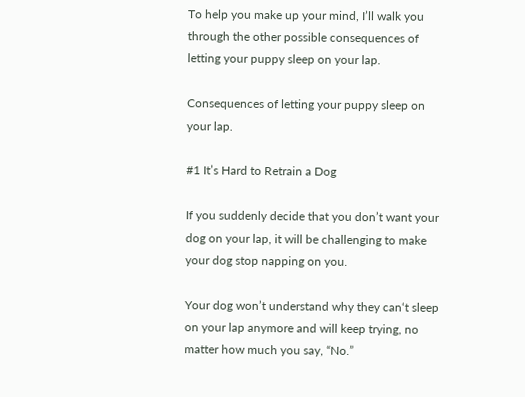To help you make up your mind, I’ll walk you through the other possible consequences of letting your puppy sleep on your lap.

Consequences of letting your puppy sleep on your lap.

#1 It’s Hard to Retrain a Dog

If you suddenly decide that you don’t want your dog on your lap, it will be challenging to make your dog stop napping on you.

Your dog won’t understand why they can‘t sleep on your lap anymore and will keep trying, no matter how much you say, “No.”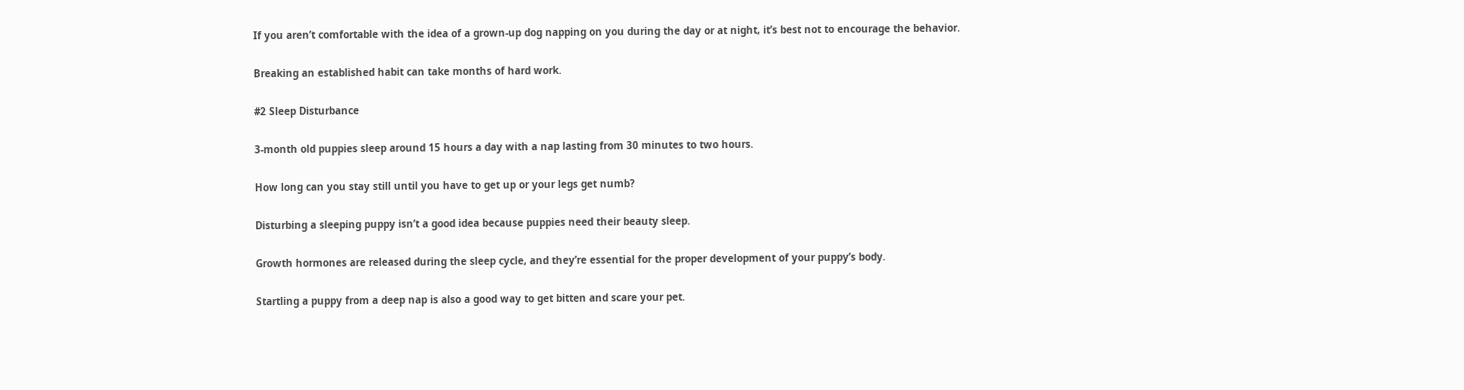If you aren’t comfortable with the idea of a grown-up dog napping on you during the day or at night, it’s best not to encourage the behavior.

Breaking an established habit can take months of hard work.

#2 Sleep Disturbance

3-month old puppies sleep around 15 hours a day with a nap lasting from 30 minutes to two hours.

How long can you stay still until you have to get up or your legs get numb?

Disturbing a sleeping puppy isn’t a good idea because puppies need their beauty sleep.

Growth hormones are released during the sleep cycle, and they’re essential for the proper development of your puppy’s body.

Startling a puppy from a deep nap is also a good way to get bitten and scare your pet.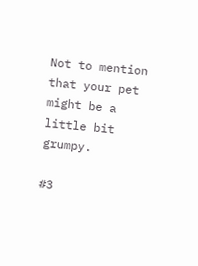Not to mention that your pet might be a little bit grumpy.

#3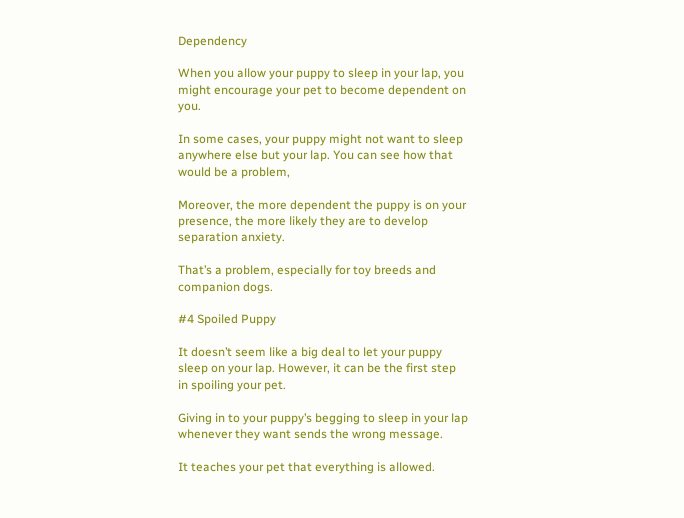Dependency

When you allow your puppy to sleep in your lap, you might encourage your pet to become dependent on you.

In some cases, your puppy might not want to sleep anywhere else but your lap. You can see how that would be a problem,

Moreover, the more dependent the puppy is on your presence, the more likely they are to develop separation anxiety.

That’s a problem, especially for toy breeds and companion dogs.

#4 Spoiled Puppy

It doesn’t seem like a big deal to let your puppy sleep on your lap. However, it can be the first step in spoiling your pet.

Giving in to your puppy’s begging to sleep in your lap whenever they want sends the wrong message.

It teaches your pet that everything is allowed.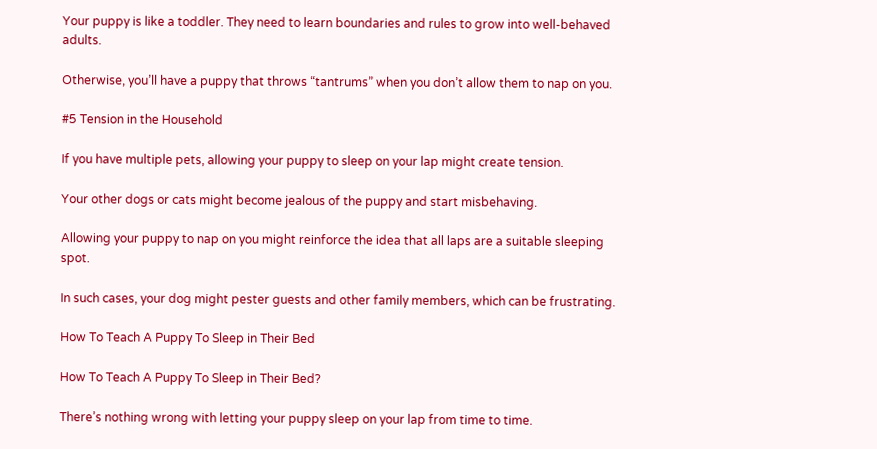Your puppy is like a toddler. They need to learn boundaries and rules to grow into well-behaved adults.

Otherwise, you’ll have a puppy that throws “tantrums” when you don’t allow them to nap on you.

#5 Tension in the Household

If you have multiple pets, allowing your puppy to sleep on your lap might create tension.

Your other dogs or cats might become jealous of the puppy and start misbehaving.

Allowing your puppy to nap on you might reinforce the idea that all laps are a suitable sleeping spot.

In such cases, your dog might pester guests and other family members, which can be frustrating.

How To Teach A Puppy To Sleep in Their Bed

How To Teach A Puppy To Sleep in Their Bed?

There’s nothing wrong with letting your puppy sleep on your lap from time to time.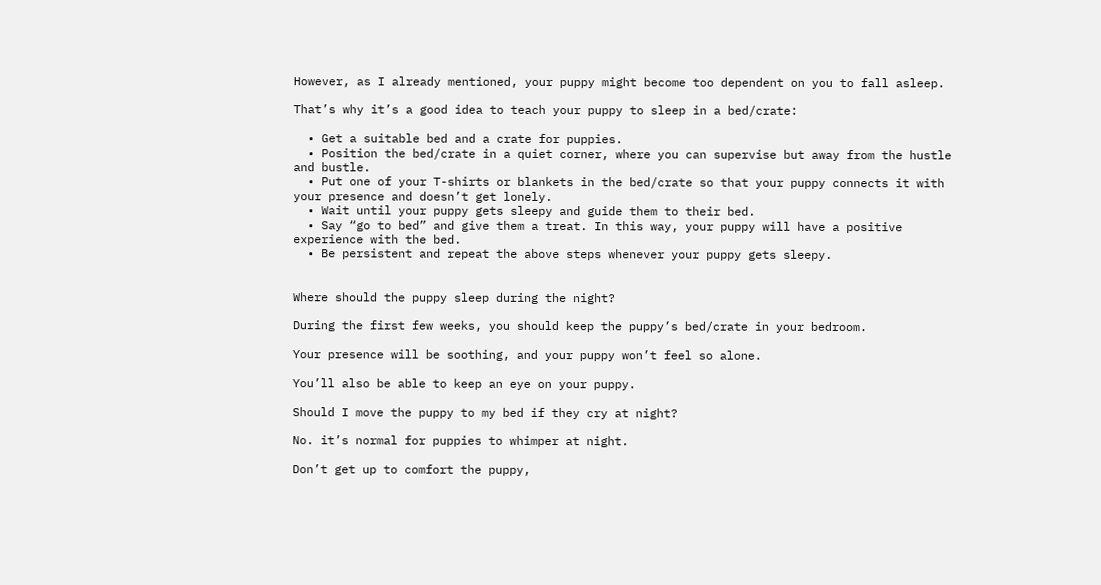However, as I already mentioned, your puppy might become too dependent on you to fall asleep.

That’s why it’s a good idea to teach your puppy to sleep in a bed/crate:

  • Get a suitable bed and a crate for puppies.
  • Position the bed/crate in a quiet corner, where you can supervise but away from the hustle and bustle.
  • Put one of your T-shirts or blankets in the bed/crate so that your puppy connects it with your presence and doesn’t get lonely.
  • Wait until your puppy gets sleepy and guide them to their bed.
  • Say “go to bed” and give them a treat. In this way, your puppy will have a positive experience with the bed.
  • Be persistent and repeat the above steps whenever your puppy gets sleepy.


Where should the puppy sleep during the night?

During the first few weeks, you should keep the puppy’s bed/crate in your bedroom.

Your presence will be soothing, and your puppy won’t feel so alone.

You’ll also be able to keep an eye on your puppy.

Should I move the puppy to my bed if they cry at night?

No. it’s normal for puppies to whimper at night.

Don’t get up to comfort the puppy,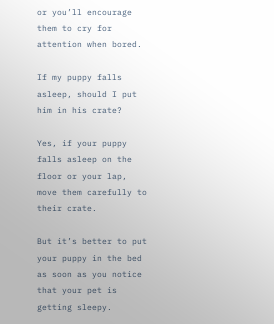or you’ll encourage them to cry for attention when bored.

If my puppy falls asleep, should I put him in his crate?

Yes, if your puppy falls asleep on the floor or your lap, move them carefully to their crate.

But it’s better to put your puppy in the bed as soon as you notice that your pet is getting sleepy.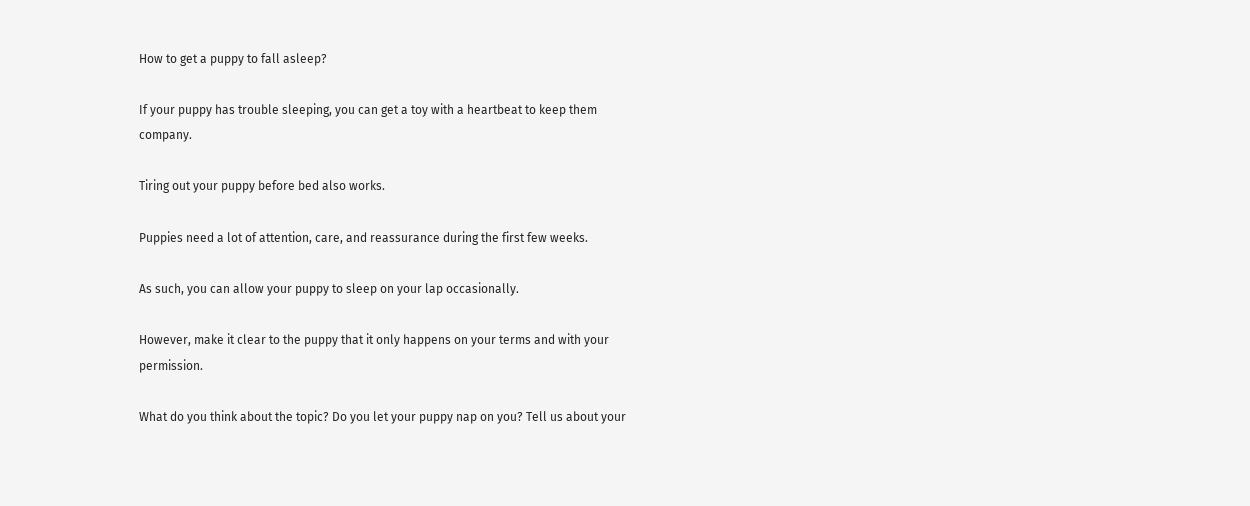How to get a puppy to fall asleep?

If your puppy has trouble sleeping, you can get a toy with a heartbeat to keep them company.

Tiring out your puppy before bed also works.

Puppies need a lot of attention, care, and reassurance during the first few weeks.

As such, you can allow your puppy to sleep on your lap occasionally.

However, make it clear to the puppy that it only happens on your terms and with your permission.

What do you think about the topic? Do you let your puppy nap on you? Tell us about your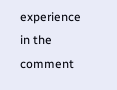experience in the comment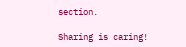section.

Sharing is caring!